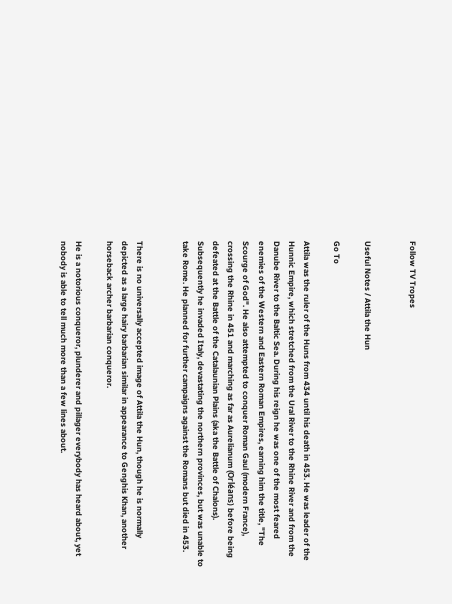Follow TV Tropes


Useful Notes / Attila the Hun

Go To

Attila was the ruler of the Huns from 434 until his death in 453. He was leader of the Hunnic Empire, which stretched from the Ural River to the Rhine River and from the Danube River to the Baltic Sea. During his reign he was one of the most feared enemies of the Western and Eastern Roman Empires, earning him the title, "The Scourge of God". He also attempted to conquer Roman Gaul (modern France), crossing the Rhine in 451 and marching as far as Aurelianum (Orléans) before being defeated at the Battle of the Catalaunian Plains (aka the Battle of Chalons). Subsequently he invaded Italy, devastating the northern provinces, but was unable to take Rome. He planned for further campaigns against the Romans but died in 453.


There is no universally accepted image of Attila the Hun, though he is normally depicted as a large hairy barbarian similar in appearance to Genghis Khan, another horseback archer barbarian conqueror.

He is a notorious conqueror, plunderer and pillager everybody has heard about, yet nobody is able to tell much more than a few lines about.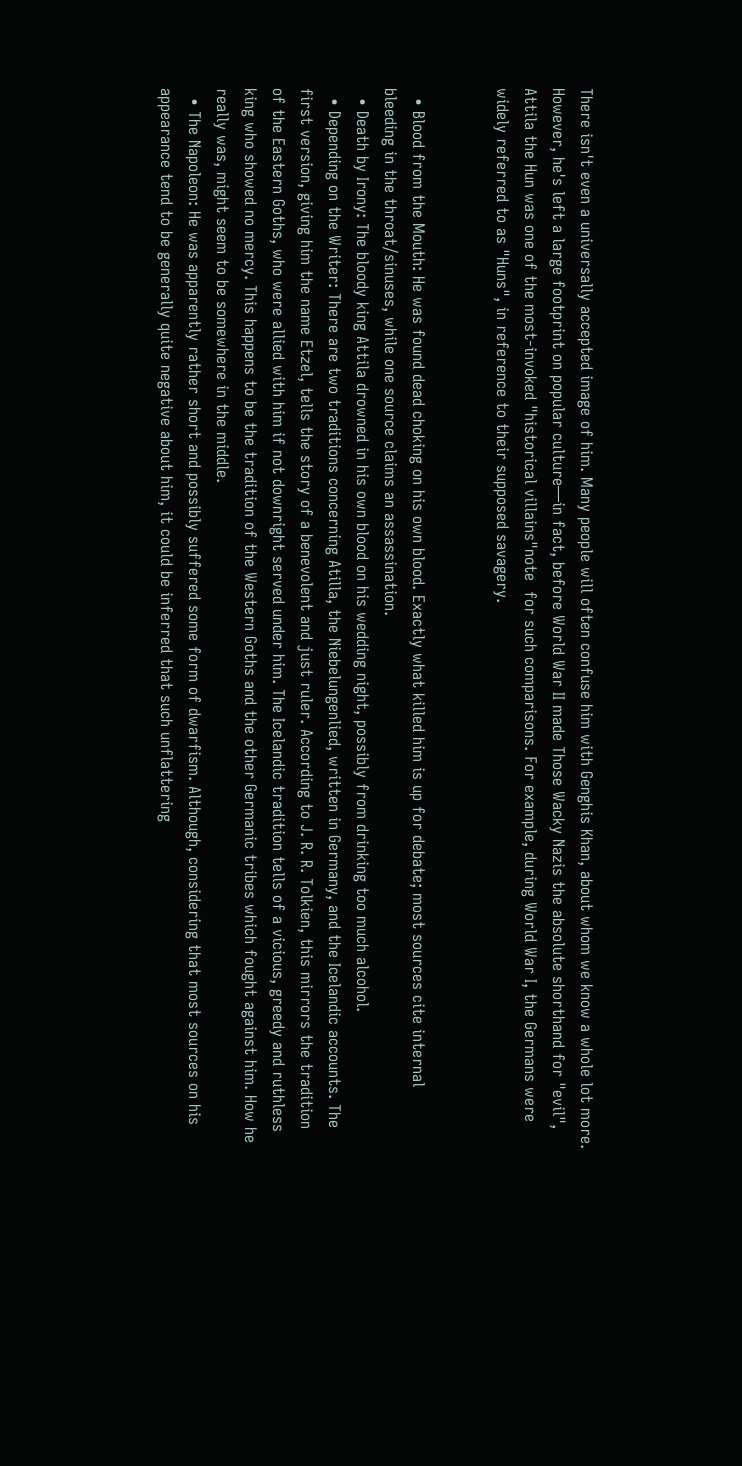There isn't even a universally accepted image of him. Many people will often confuse him with Genghis Khan, about whom we know a whole lot more. However, he's left a large footprint on popular culture—in fact, before World War II made Those Wacky Nazis the absolute shorthand for "evil", Attila the Hun was one of the most-invoked "historical villains"note  for such comparisons. For example, during World War I, the Germans were widely referred to as "Huns", in reference to their supposed savagery.


  • Blood from the Mouth: He was found dead choking on his own blood. Exactly what killed him is up for debate; most sources cite internal bleeding in the throat/sinuses, while one source claims an assassination.
  • Death by Irony: The bloody king Attila drowned in his own blood on his wedding night, possibly from drinking too much alcohol.
  • Depending on the Writer: There are two traditions concerning Atilla, the Niebelungenlied, written in Germany, and the Icelandic accounts. The first version, giving him the name Etzel, tells the story of a benevolent and just ruler. According to J. R. R. Tolkien, this mirrors the tradition of the Eastern Goths, who were allied with him if not downright served under him. The Icelandic tradition tells of a vicious, greedy and ruthless king who showed no mercy. This happens to be the tradition of the Western Goths and the other Germanic tribes which fought against him. How he really was, might seem to be somewhere in the middle.
  • The Napoleon: He was apparently rather short and possibly suffered some form of dwarfism. Although, considering that most sources on his appearance tend to be generally quite negative about him, it could be inferred that such unflattering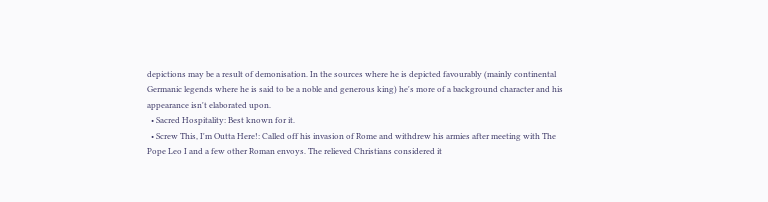depictions may be a result of demonisation. In the sources where he is depicted favourably (mainly continental Germanic legends where he is said to be a noble and generous king) he's more of a background character and his appearance isn't elaborated upon.
  • Sacred Hospitality: Best known for it.
  • Screw This, I'm Outta Here!: Called off his invasion of Rome and withdrew his armies after meeting with The Pope Leo I and a few other Roman envoys. The relieved Christians considered it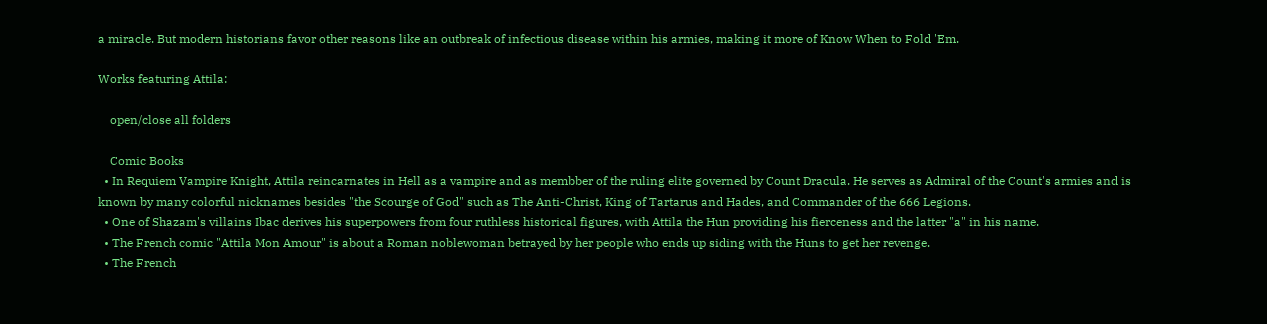a miracle. But modern historians favor other reasons like an outbreak of infectious disease within his armies, making it more of Know When to Fold 'Em.

Works featuring Attila:

    open/close all folders

    Comic Books
  • In Requiem Vampire Knight, Attila reincarnates in Hell as a vampire and as membber of the ruling elite governed by Count Dracula. He serves as Admiral of the Count's armies and is known by many colorful nicknames besides "the Scourge of God" such as The Anti-Christ, King of Tartarus and Hades, and Commander of the 666 Legions.
  • One of Shazam's villains Ibac derives his superpowers from four ruthless historical figures, with Attila the Hun providing his fierceness and the latter "a" in his name.
  • The French comic "Attila Mon Amour" is about a Roman noblewoman betrayed by her people who ends up siding with the Huns to get her revenge.
  • The French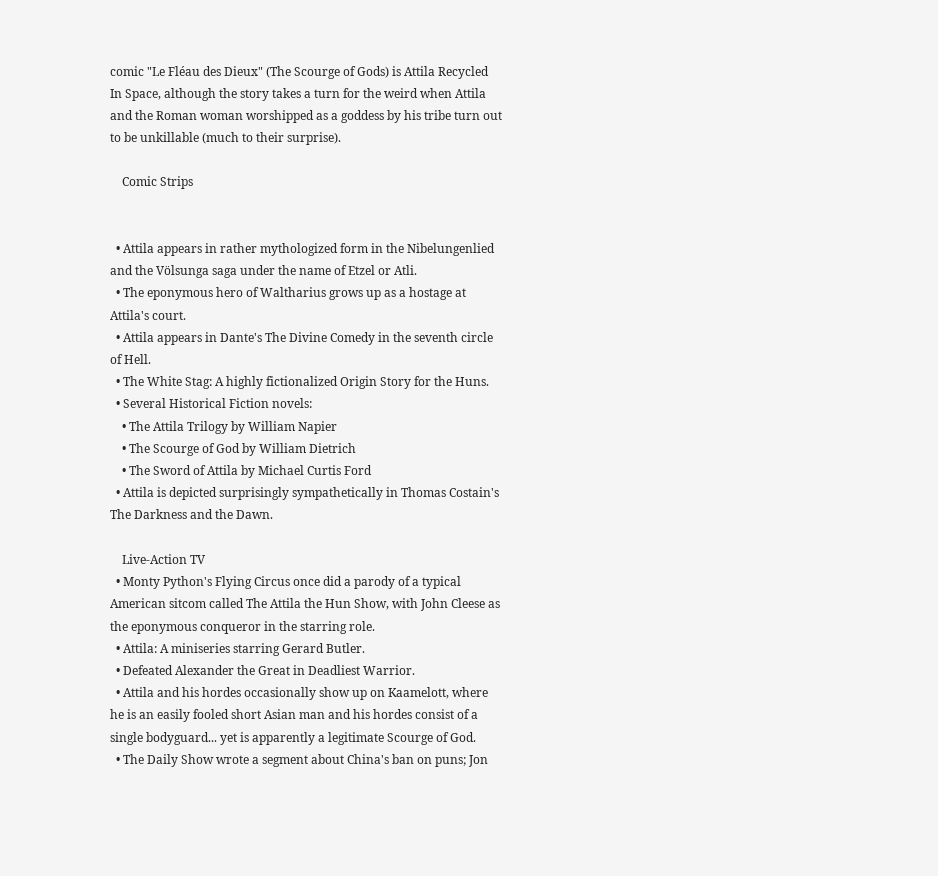comic "Le Fléau des Dieux" (The Scourge of Gods) is Attila Recycled In Space, although the story takes a turn for the weird when Attila and the Roman woman worshipped as a goddess by his tribe turn out to be unkillable (much to their surprise).

    Comic Strips


  • Attila appears in rather mythologized form in the Nibelungenlied and the Völsunga saga under the name of Etzel or Atli.
  • The eponymous hero of Waltharius grows up as a hostage at Attila's court.
  • Attila appears in Dante's The Divine Comedy in the seventh circle of Hell.
  • The White Stag: A highly fictionalized Origin Story for the Huns.
  • Several Historical Fiction novels:
    • The Attila Trilogy by William Napier
    • The Scourge of God by William Dietrich
    • The Sword of Attila by Michael Curtis Ford
  • Attila is depicted surprisingly sympathetically in Thomas Costain's The Darkness and the Dawn.

    Live-Action TV
  • Monty Python's Flying Circus once did a parody of a typical American sitcom called The Attila the Hun Show, with John Cleese as the eponymous conqueror in the starring role.
  • Attila: A miniseries starring Gerard Butler.
  • Defeated Alexander the Great in Deadliest Warrior.
  • Attila and his hordes occasionally show up on Kaamelott, where he is an easily fooled short Asian man and his hordes consist of a single bodyguard... yet is apparently a legitimate Scourge of God.
  • The Daily Show wrote a segment about China's ban on puns; Jon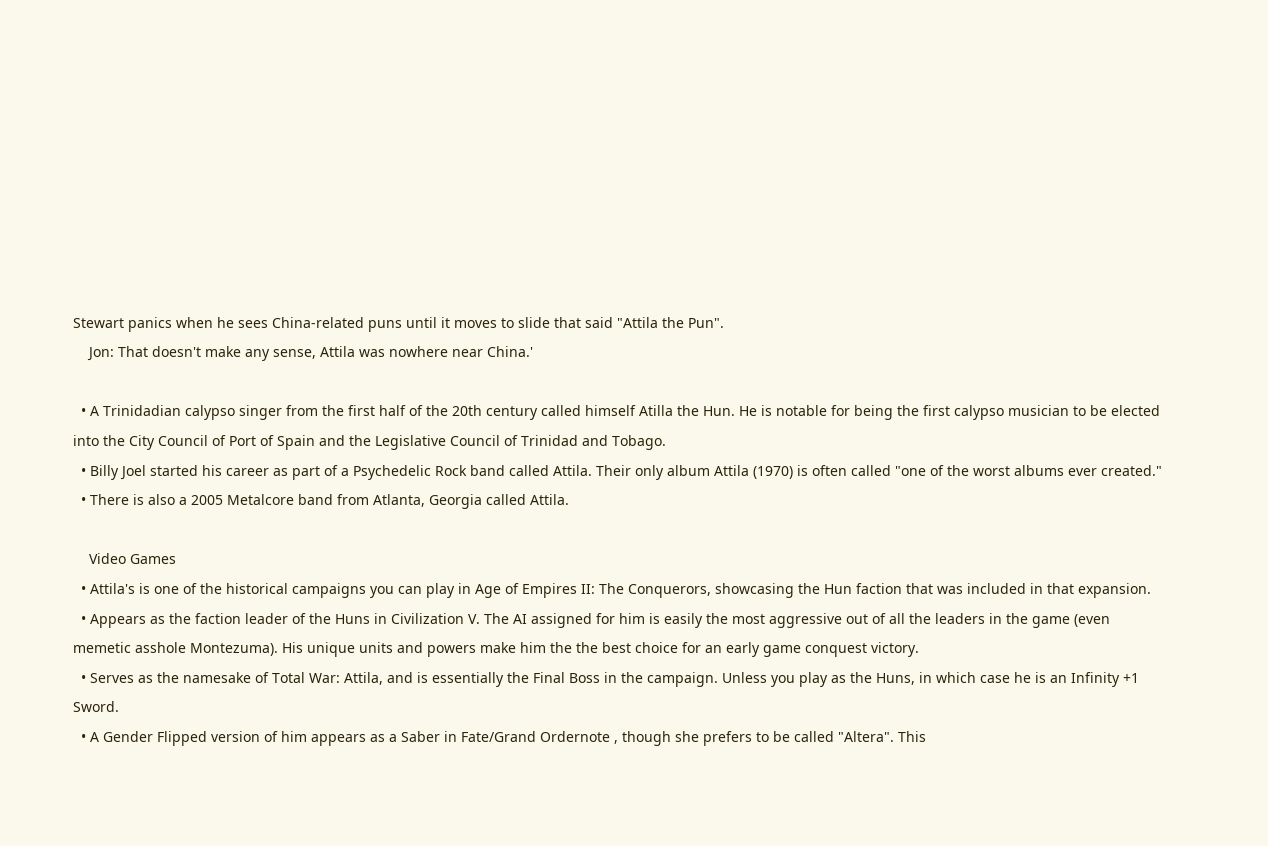Stewart panics when he sees China-related puns until it moves to slide that said "Attila the Pun".
    Jon: That doesn't make any sense, Attila was nowhere near China.'

  • A Trinidadian calypso singer from the first half of the 20th century called himself Atilla the Hun. He is notable for being the first calypso musician to be elected into the City Council of Port of Spain and the Legislative Council of Trinidad and Tobago.
  • Billy Joel started his career as part of a Psychedelic Rock band called Attila. Their only album Attila (1970) is often called "one of the worst albums ever created."
  • There is also a 2005 Metalcore band from Atlanta, Georgia called Attila.

    Video Games
  • Attila's is one of the historical campaigns you can play in Age of Empires II: The Conquerors, showcasing the Hun faction that was included in that expansion.
  • Appears as the faction leader of the Huns in Civilization V. The AI assigned for him is easily the most aggressive out of all the leaders in the game (even memetic asshole Montezuma). His unique units and powers make him the the best choice for an early game conquest victory.
  • Serves as the namesake of Total War: Attila, and is essentially the Final Boss in the campaign. Unless you play as the Huns, in which case he is an Infinity +1 Sword.
  • A Gender Flipped version of him appears as a Saber in Fate/Grand Ordernote , though she prefers to be called "Altera". This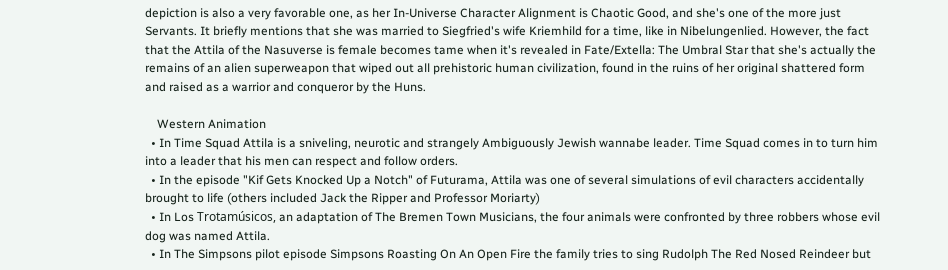depiction is also a very favorable one, as her In-Universe Character Alignment is Chaotic Good, and she's one of the more just Servants. It briefly mentions that she was married to Siegfried's wife Kriemhild for a time, like in Nibelungenlied. However, the fact that the Attila of the Nasuverse is female becomes tame when it's revealed in Fate/Extella: The Umbral Star that she's actually the remains of an alien superweapon that wiped out all prehistoric human civilization, found in the ruins of her original shattered form and raised as a warrior and conqueror by the Huns.

    Western Animation
  • In Time Squad Attila is a sniveling, neurotic and strangely Ambiguously Jewish wannabe leader. Time Squad comes in to turn him into a leader that his men can respect and follow orders.
  • In the episode "Kif Gets Knocked Up a Notch" of Futurama, Attila was one of several simulations of evil characters accidentally brought to life (others included Jack the Ripper and Professor Moriarty)
  • In Los Trotamúsicos, an adaptation of The Bremen Town Musicians, the four animals were confronted by three robbers whose evil dog was named Attila.
  • In The Simpsons pilot episode Simpsons Roasting On An Open Fire the family tries to sing Rudolph The Red Nosed Reindeer but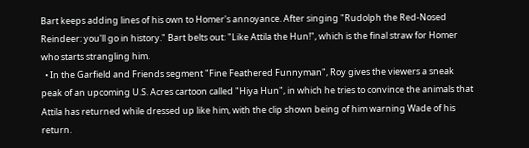Bart keeps adding lines of his own to Homer's annoyance. After singing "Rudolph the Red-Nosed Reindeer: you'll go in history." Bart belts out: "Like Attila the Hun!", which is the final straw for Homer who starts strangling him.
  • In the Garfield and Friends segment "Fine Feathered Funnyman", Roy gives the viewers a sneak peak of an upcoming U.S. Acres cartoon called "Hiya Hun", in which he tries to convince the animals that Attila has returned while dressed up like him, with the clip shown being of him warning Wade of his return.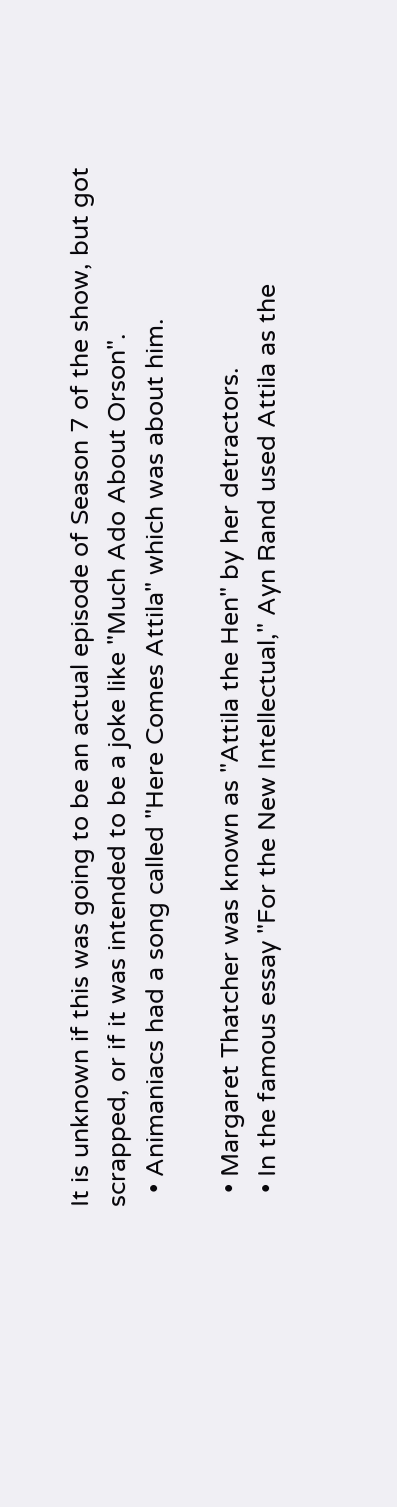It is unknown if this was going to be an actual episode of Season 7 of the show, but got scrapped, or if it was intended to be a joke like "Much Ado About Orson".
  • Animaniacs had a song called "Here Comes Attila" which was about him.

  • Margaret Thatcher was known as "Attila the Hen" by her detractors.
  • In the famous essay "For the New Intellectual," Ayn Rand used Attila as the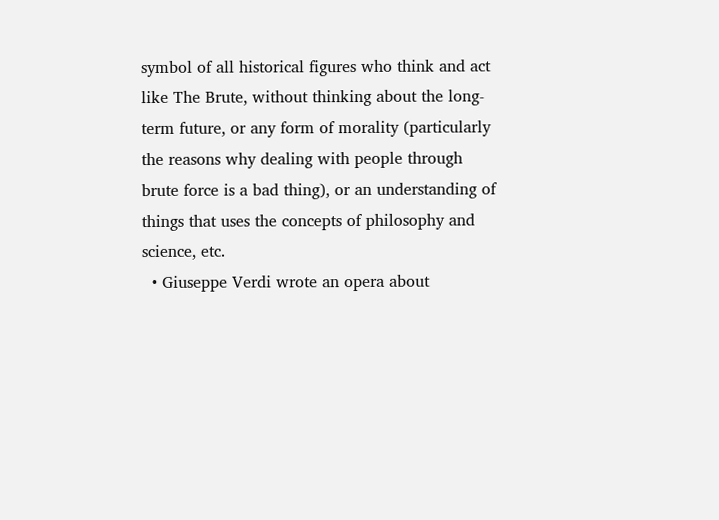symbol of all historical figures who think and act like The Brute, without thinking about the long-term future, or any form of morality (particularly the reasons why dealing with people through brute force is a bad thing), or an understanding of things that uses the concepts of philosophy and science, etc.
  • Giuseppe Verdi wrote an opera about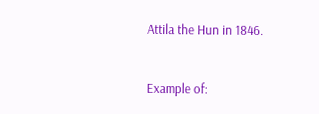Attila the Hun in 1846.


Example of: